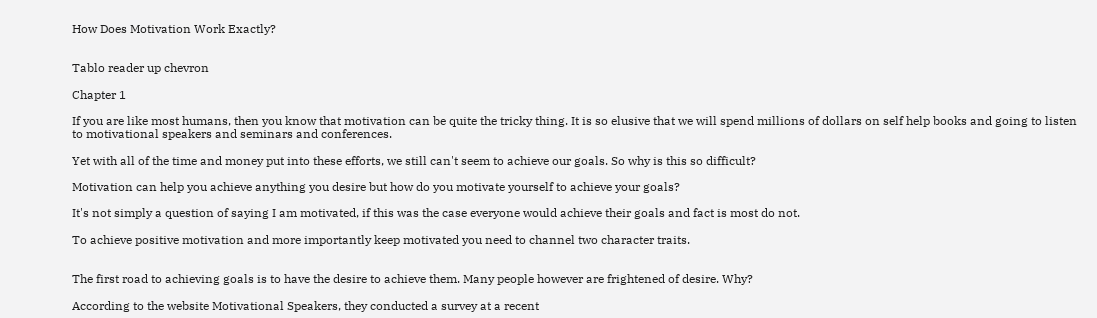How Does Motivation Work Exactly?


Tablo reader up chevron

Chapter 1

If you are like most humans, then you know that motivation can be quite the tricky thing. It is so elusive that we will spend millions of dollars on self help books and going to listen to motivational speakers and seminars and conferences.

Yet with all of the time and money put into these efforts, we still can't seem to achieve our goals. So why is this so difficult?

Motivation can help you achieve anything you desire but how do you motivate yourself to achieve your goals?

It's not simply a question of saying I am motivated, if this was the case everyone would achieve their goals and fact is most do not.

To achieve positive motivation and more importantly keep motivated you need to channel two character traits.


The first road to achieving goals is to have the desire to achieve them. Many people however are frightened of desire. Why?

According to the website Motivational Speakers, they conducted a survey at a recent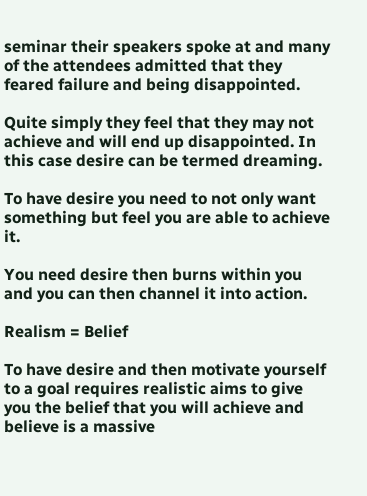seminar their speakers spoke at and many of the attendees admitted that they feared failure and being disappointed.

Quite simply they feel that they may not achieve and will end up disappointed. In this case desire can be termed dreaming.

To have desire you need to not only want something but feel you are able to achieve it.

You need desire then burns within you and you can then channel it into action.

Realism = Belief

To have desire and then motivate yourself to a goal requires realistic aims to give you the belief that you will achieve and believe is a massive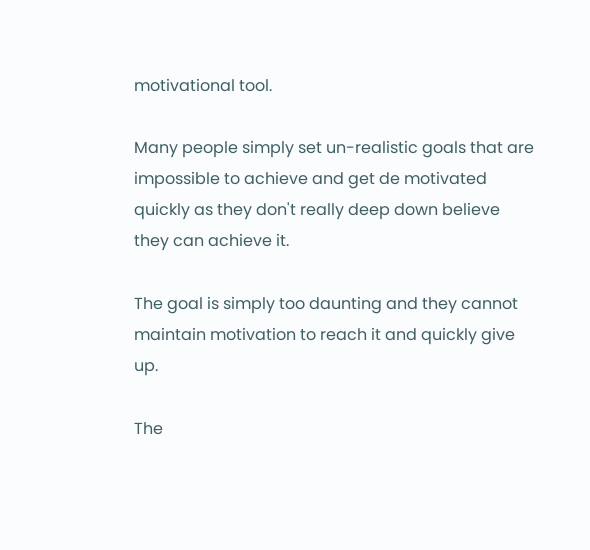motivational tool.

Many people simply set un-realistic goals that are impossible to achieve and get de motivated quickly as they don't really deep down believe they can achieve it.

The goal is simply too daunting and they cannot maintain motivation to reach it and quickly give up.

The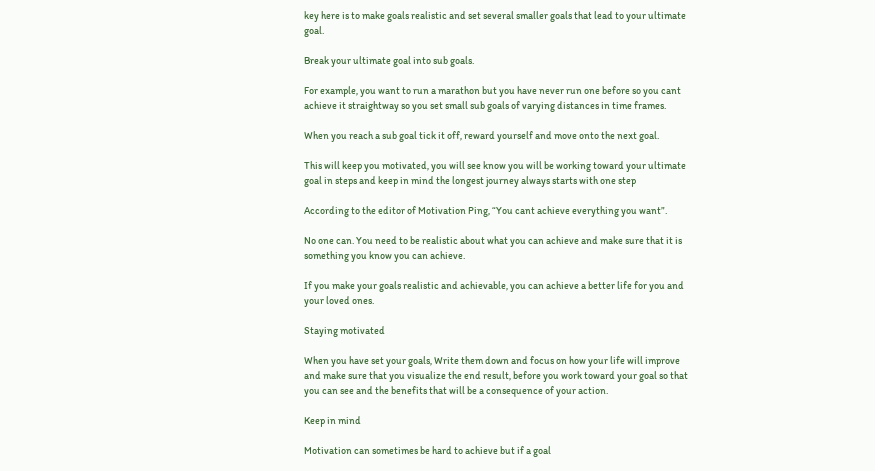key here is to make goals realistic and set several smaller goals that lead to your ultimate goal.

Break your ultimate goal into sub goals.

For example, you want to run a marathon but you have never run one before so you cant achieve it straightway so you set small sub goals of varying distances in time frames.

When you reach a sub goal tick it off, reward yourself and move onto the next goal.

This will keep you motivated, you will see know you will be working toward your ultimate goal in steps and keep in mind the longest journey always starts with one step

According to the editor of Motivation Ping, “You cant achieve everything you want”.

No one can. You need to be realistic about what you can achieve and make sure that it is something you know you can achieve.

If you make your goals realistic and achievable, you can achieve a better life for you and your loved ones.

Staying motivated

When you have set your goals, Write them down and focus on how your life will improve and make sure that you visualize the end result, before you work toward your goal so that you can see and the benefits that will be a consequence of your action.

Keep in mind

Motivation can sometimes be hard to achieve but if a goal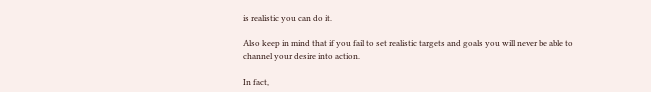is realistic you can do it.

Also keep in mind that if you fail to set realistic targets and goals you will never be able to channel your desire into action.

In fact,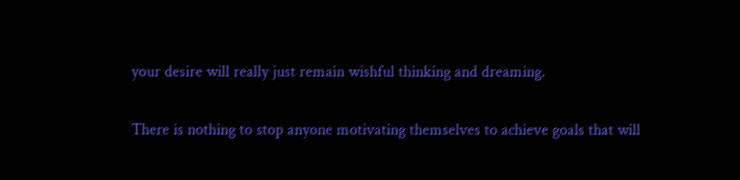your desire will really just remain wishful thinking and dreaming.

There is nothing to stop anyone motivating themselves to achieve goals that will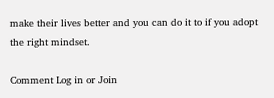make their lives better and you can do it to if you adopt the right mindset.

Comment Log in or Join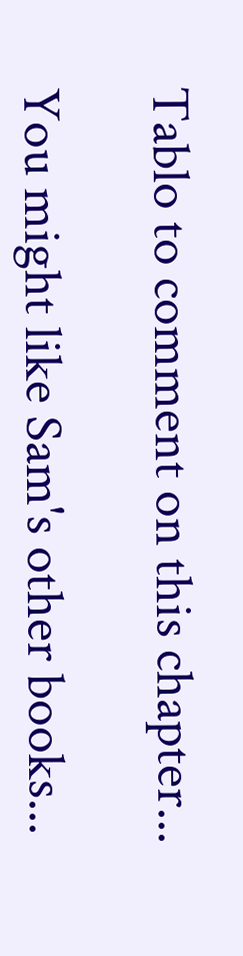Tablo to comment on this chapter...

You might like Sam's other books...